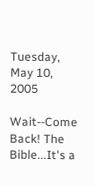Tuesday, May 10, 2005

Wait--Come Back! The Bible...It's a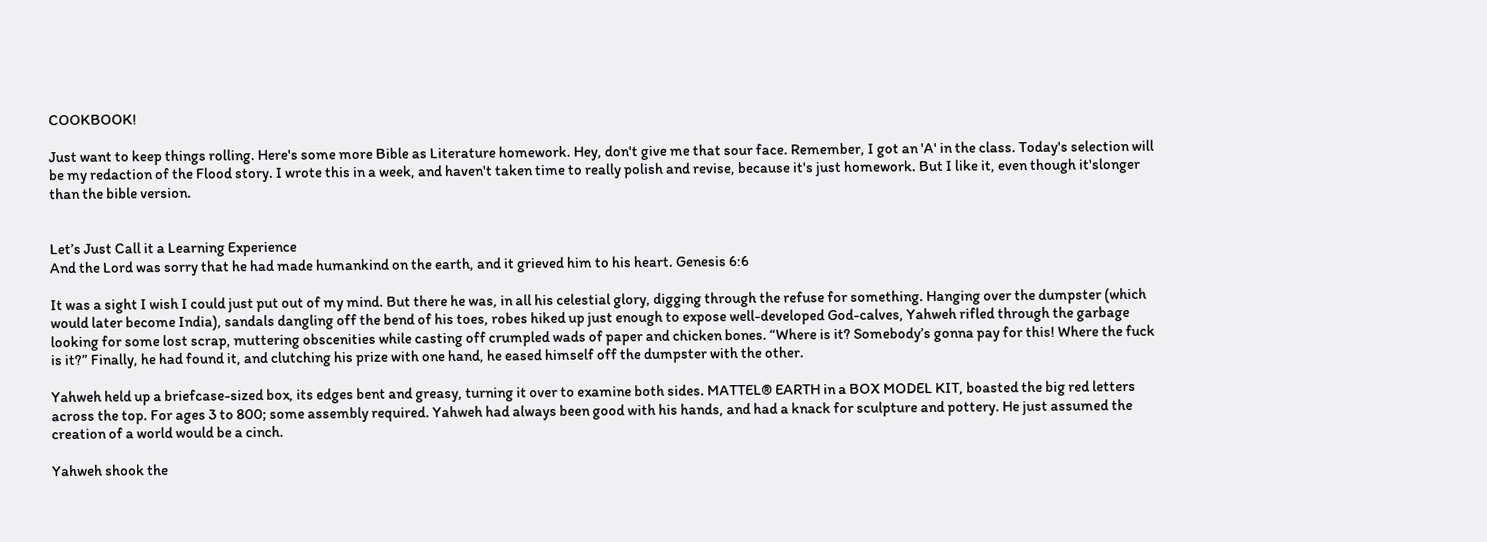COOKBOOK!

Just want to keep things rolling. Here's some more Bible as Literature homework. Hey, don't give me that sour face. Remember, I got an 'A' in the class. Today's selection will be my redaction of the Flood story. I wrote this in a week, and haven't taken time to really polish and revise, because it's just homework. But I like it, even though it'slonger than the bible version.


Let’s Just Call it a Learning Experience
And the Lord was sorry that he had made humankind on the earth, and it grieved him to his heart. Genesis 6:6

It was a sight I wish I could just put out of my mind. But there he was, in all his celestial glory, digging through the refuse for something. Hanging over the dumpster (which would later become India), sandals dangling off the bend of his toes, robes hiked up just enough to expose well-developed God-calves, Yahweh rifled through the garbage looking for some lost scrap, muttering obscenities while casting off crumpled wads of paper and chicken bones. “Where is it? Somebody’s gonna pay for this! Where the fuck is it?” Finally, he had found it, and clutching his prize with one hand, he eased himself off the dumpster with the other.

Yahweh held up a briefcase-sized box, its edges bent and greasy, turning it over to examine both sides. MATTEL® EARTH in a BOX MODEL KIT, boasted the big red letters across the top. For ages 3 to 800; some assembly required. Yahweh had always been good with his hands, and had a knack for sculpture and pottery. He just assumed the creation of a world would be a cinch.

Yahweh shook the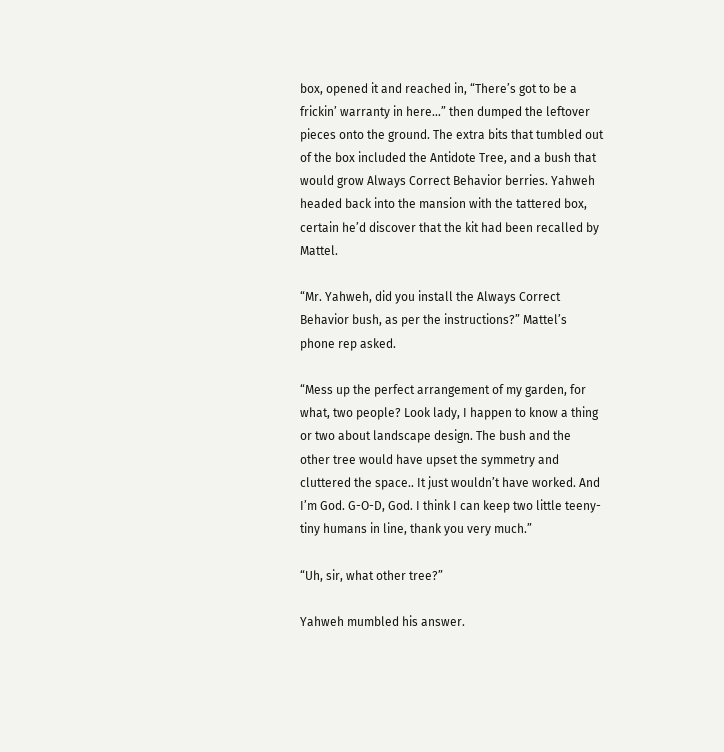box, opened it and reached in, “There’s got to be a frickin’ warranty in here…” then dumped the leftover pieces onto the ground. The extra bits that tumbled out of the box included the Antidote Tree, and a bush that would grow Always Correct Behavior berries. Yahweh headed back into the mansion with the tattered box, certain he’d discover that the kit had been recalled by Mattel.

“Mr. Yahweh, did you install the Always Correct Behavior bush, as per the instructions?” Mattel’s phone rep asked.

“Mess up the perfect arrangement of my garden, for what, two people? Look lady, I happen to know a thing or two about landscape design. The bush and the other tree would have upset the symmetry and cluttered the space.. It just wouldn’t have worked. And I’m God. G-O-D, God. I think I can keep two little teeny-tiny humans in line, thank you very much.”

“Uh, sir, what other tree?”

Yahweh mumbled his answer.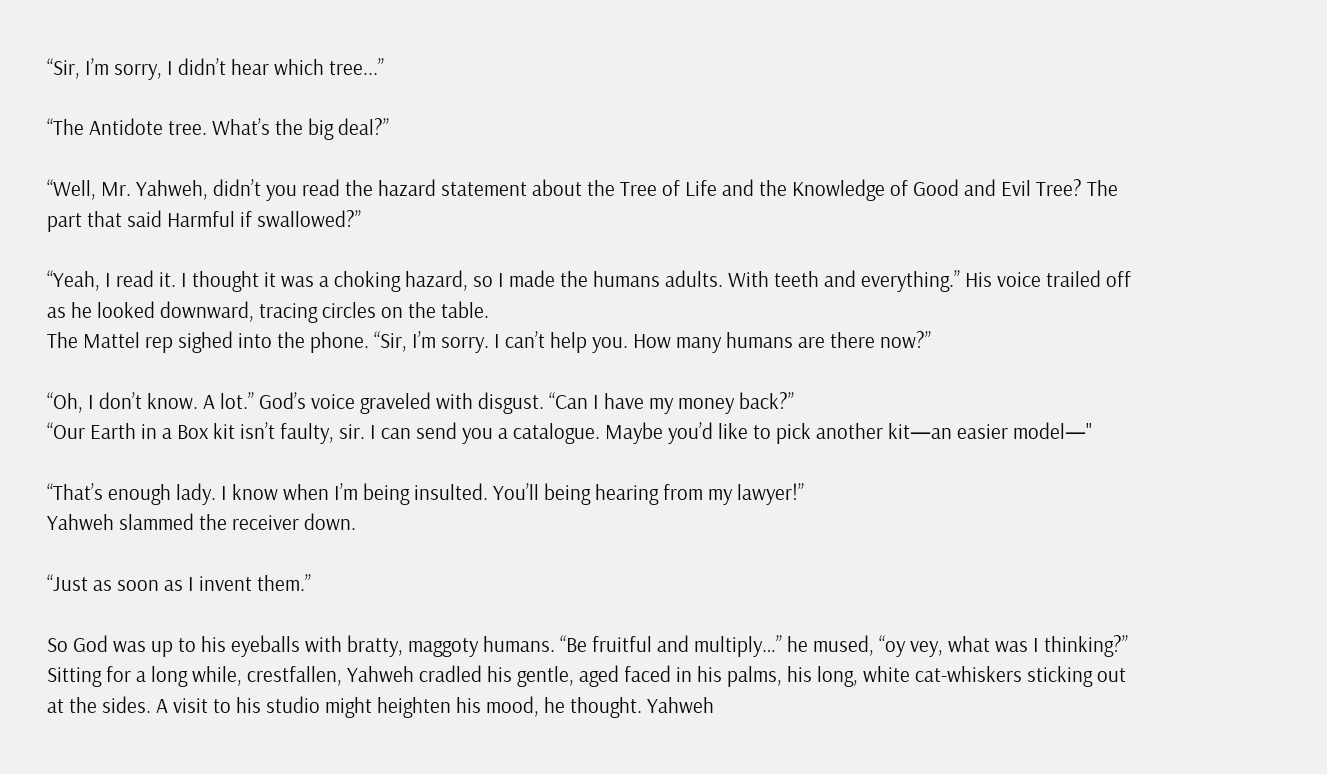“Sir, I’m sorry, I didn’t hear which tree...”

“The Antidote tree. What’s the big deal?”

“Well, Mr. Yahweh, didn’t you read the hazard statement about the Tree of Life and the Knowledge of Good and Evil Tree? The part that said Harmful if swallowed?”

“Yeah, I read it. I thought it was a choking hazard, so I made the humans adults. With teeth and everything.” His voice trailed off as he looked downward, tracing circles on the table.
The Mattel rep sighed into the phone. “Sir, I’m sorry. I can’t help you. How many humans are there now?”

“Oh, I don’t know. A lot.” God’s voice graveled with disgust. “Can I have my money back?”
“Our Earth in a Box kit isn’t faulty, sir. I can send you a catalogue. Maybe you’d like to pick another kit—an easier model—"

“That’s enough lady. I know when I’m being insulted. You’ll being hearing from my lawyer!”
Yahweh slammed the receiver down.

“Just as soon as I invent them.”

So God was up to his eyeballs with bratty, maggoty humans. “Be fruitful and multiply…” he mused, “oy vey, what was I thinking?” Sitting for a long while, crestfallen, Yahweh cradled his gentle, aged faced in his palms, his long, white cat-whiskers sticking out at the sides. A visit to his studio might heighten his mood, he thought. Yahweh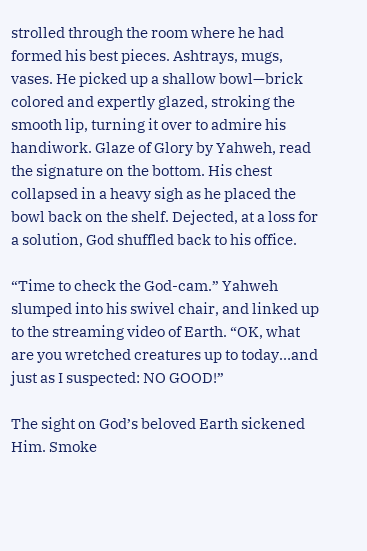strolled through the room where he had formed his best pieces. Ashtrays, mugs, vases. He picked up a shallow bowl—brick colored and expertly glazed, stroking the smooth lip, turning it over to admire his handiwork. Glaze of Glory by Yahweh, read the signature on the bottom. His chest collapsed in a heavy sigh as he placed the bowl back on the shelf. Dejected, at a loss for a solution, God shuffled back to his office.

“Time to check the God-cam.” Yahweh slumped into his swivel chair, and linked up to the streaming video of Earth. “OK, what are you wretched creatures up to today…and just as I suspected: NO GOOD!”

The sight on God’s beloved Earth sickened Him. Smoke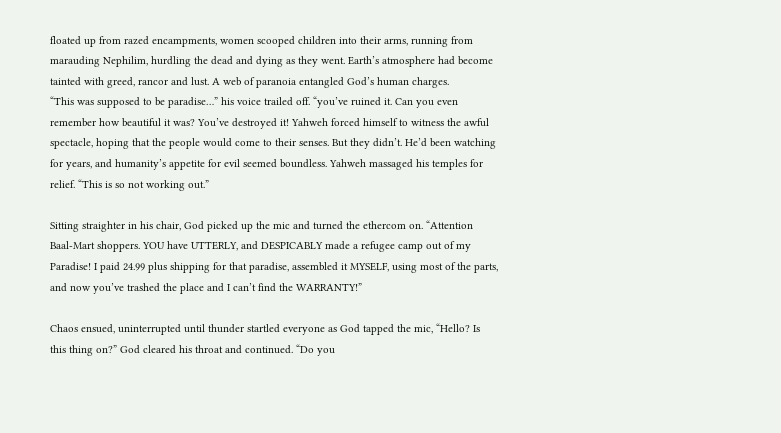floated up from razed encampments, women scooped children into their arms, running from marauding Nephilim, hurdling the dead and dying as they went. Earth’s atmosphere had become tainted with greed, rancor and lust. A web of paranoia entangled God’s human charges.
“This was supposed to be paradise…” his voice trailed off. “you’ve ruined it. Can you even remember how beautiful it was? You’ve destroyed it! Yahweh forced himself to witness the awful spectacle, hoping that the people would come to their senses. But they didn’t. He’d been watching for years, and humanity’s appetite for evil seemed boundless. Yahweh massaged his temples for relief. “This is so not working out.”

Sitting straighter in his chair, God picked up the mic and turned the ethercom on. “Attention Baal-Mart shoppers. YOU have UTTERLY, and DESPICABLY made a refugee camp out of my Paradise! I paid 24.99 plus shipping for that paradise, assembled it MYSELF, using most of the parts, and now you’ve trashed the place and I can’t find the WARRANTY!”

Chaos ensued, uninterrupted until thunder startled everyone as God tapped the mic, “Hello? Is this thing on?” God cleared his throat and continued. “Do you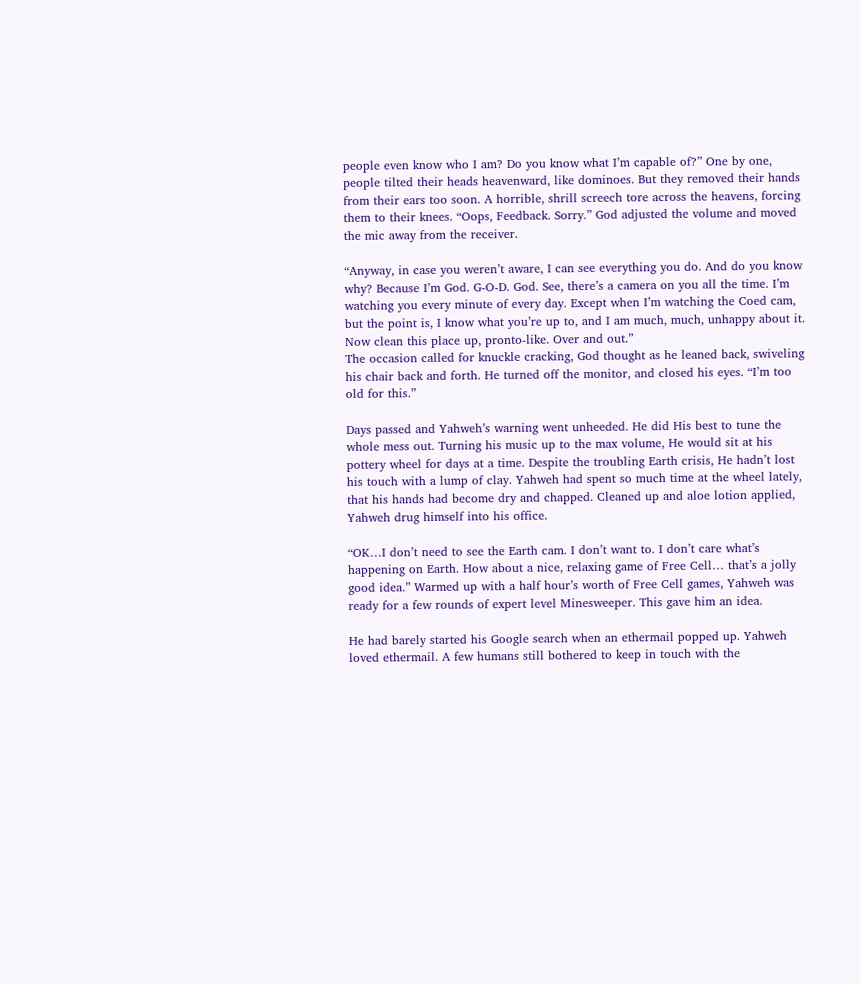people even know who I am? Do you know what I’m capable of?” One by one, people tilted their heads heavenward, like dominoes. But they removed their hands from their ears too soon. A horrible, shrill screech tore across the heavens, forcing them to their knees. “Oops, Feedback. Sorry.” God adjusted the volume and moved the mic away from the receiver.

“Anyway, in case you weren’t aware, I can see everything you do. And do you know why? Because I’m God. G-O-D. God. See, there’s a camera on you all the time. I’m watching you every minute of every day. Except when I’m watching the Coed cam, but the point is, I know what you’re up to, and I am much, much, unhappy about it. Now clean this place up, pronto-like. Over and out.”
The occasion called for knuckle cracking, God thought as he leaned back, swiveling his chair back and forth. He turned off the monitor, and closed his eyes. “I’m too old for this.”

Days passed and Yahweh’s warning went unheeded. He did His best to tune the whole mess out. Turning his music up to the max volume, He would sit at his pottery wheel for days at a time. Despite the troubling Earth crisis, He hadn’t lost his touch with a lump of clay. Yahweh had spent so much time at the wheel lately, that his hands had become dry and chapped. Cleaned up and aloe lotion applied, Yahweh drug himself into his office.

“OK…I don’t need to see the Earth cam. I don’t want to. I don’t care what’s happening on Earth. How about a nice, relaxing game of Free Cell… that’s a jolly good idea.” Warmed up with a half hour’s worth of Free Cell games, Yahweh was ready for a few rounds of expert level Minesweeper. This gave him an idea.

He had barely started his Google search when an ethermail popped up. Yahweh loved ethermail. A few humans still bothered to keep in touch with the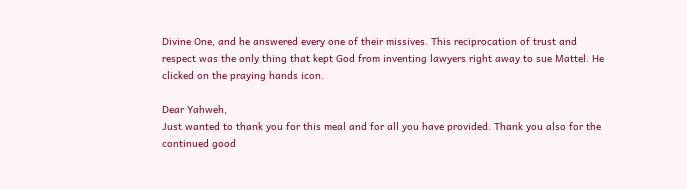Divine One, and he answered every one of their missives. This reciprocation of trust and respect was the only thing that kept God from inventing lawyers right away to sue Mattel. He clicked on the praying hands icon.

Dear Yahweh,
Just wanted to thank you for this meal and for all you have provided. Thank you also for the continued good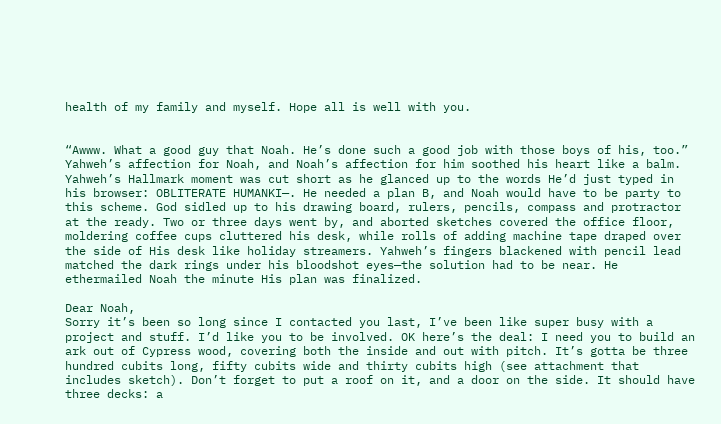health of my family and myself. Hope all is well with you.


“Awww. What a good guy that Noah. He’s done such a good job with those boys of his, too.” Yahweh’s affection for Noah, and Noah’s affection for him soothed his heart like a balm. Yahweh’s Hallmark moment was cut short as he glanced up to the words He’d just typed in his browser: OBLITERATE HUMANKI—. He needed a plan B, and Noah would have to be party to this scheme. God sidled up to his drawing board, rulers, pencils, compass and protractor at the ready. Two or three days went by, and aborted sketches covered the office floor, moldering coffee cups cluttered his desk, while rolls of adding machine tape draped over the side of His desk like holiday streamers. Yahweh’s fingers blackened with pencil lead matched the dark rings under his bloodshot eyes—the solution had to be near. He ethermailed Noah the minute His plan was finalized.

Dear Noah,
Sorry it’s been so long since I contacted you last, I’ve been like super busy with a project and stuff. I’d like you to be involved. OK here’s the deal: I need you to build an ark out of Cypress wood, covering both the inside and out with pitch. It’s gotta be three hundred cubits long, fifty cubits wide and thirty cubits high (see attachment that includes sketch). Don’t forget to put a roof on it, and a door on the side. It should have three decks: a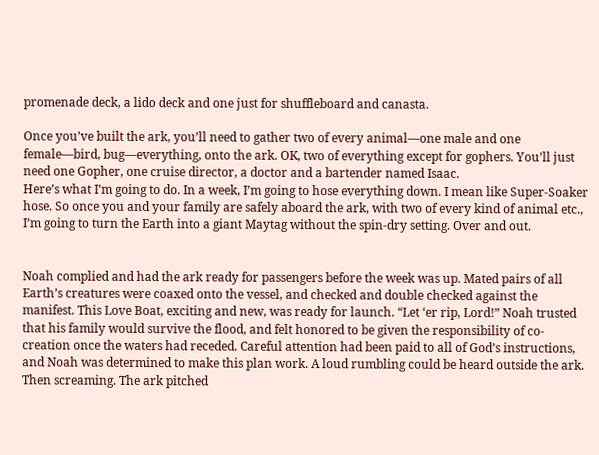promenade deck, a lido deck and one just for shuffleboard and canasta.

Once you’ve built the ark, you’ll need to gather two of every animal—one male and one female—bird, bug—everything, onto the ark. OK, two of everything except for gophers. You’ll just need one Gopher, one cruise director, a doctor and a bartender named Isaac.
Here’s what I’m going to do. In a week, I’m going to hose everything down. I mean like Super-Soaker hose. So once you and your family are safely aboard the ark, with two of every kind of animal etc., I’m going to turn the Earth into a giant Maytag without the spin-dry setting. Over and out.


Noah complied and had the ark ready for passengers before the week was up. Mated pairs of all Earth’s creatures were coaxed onto the vessel, and checked and double checked against the manifest. This Love Boat, exciting and new, was ready for launch. “Let ‘er rip, Lord!” Noah trusted that his family would survive the flood, and felt honored to be given the responsibility of co-creation once the waters had receded. Careful attention had been paid to all of God’s instructions, and Noah was determined to make this plan work. A loud rumbling could be heard outside the ark. Then screaming. The ark pitched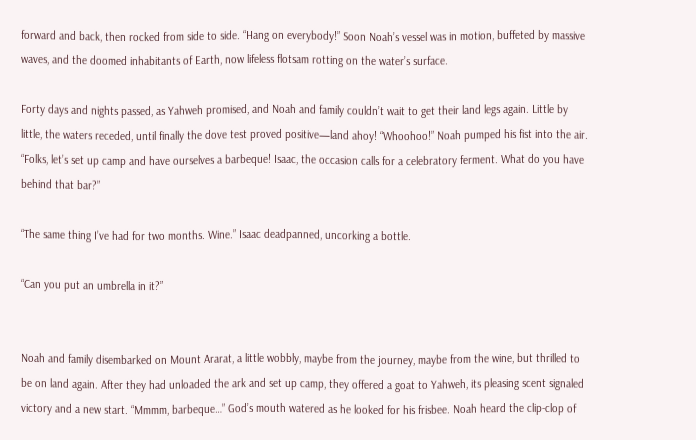forward and back, then rocked from side to side. “Hang on everybody!” Soon Noah’s vessel was in motion, buffeted by massive waves, and the doomed inhabitants of Earth, now lifeless flotsam rotting on the water’s surface.

Forty days and nights passed, as Yahweh promised, and Noah and family couldn’t wait to get their land legs again. Little by little, the waters receded, until finally the dove test proved positive—land ahoy! “Whoohoo!” Noah pumped his fist into the air. “Folks, let’s set up camp and have ourselves a barbeque! Isaac, the occasion calls for a celebratory ferment. What do you have behind that bar?”

“The same thing I’ve had for two months. Wine.” Isaac deadpanned, uncorking a bottle.

“Can you put an umbrella in it?”


Noah and family disembarked on Mount Ararat, a little wobbly, maybe from the journey, maybe from the wine, but thrilled to be on land again. After they had unloaded the ark and set up camp, they offered a goat to Yahweh, its pleasing scent signaled victory and a new start. “Mmmm, barbeque…” God’s mouth watered as he looked for his frisbee. Noah heard the clip-clop of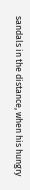sandals in the distance, when his hungry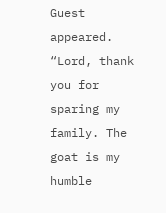Guest appeared. “Lord, thank you for sparing my family. The goat is my humble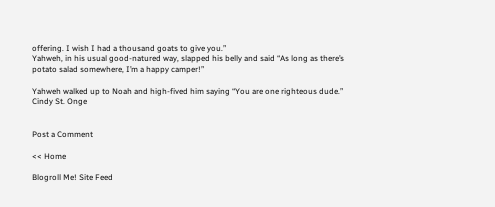offering. I wish I had a thousand goats to give you.”
Yahweh, in his usual good-natured way, slapped his belly and said “As long as there’s potato salad somewhere, I’m a happy camper!”

Yahweh walked up to Noah and high-fived him saying “You are one righteous dude.”
Cindy St. Onge


Post a Comment

<< Home

Blogroll Me! Site Feed